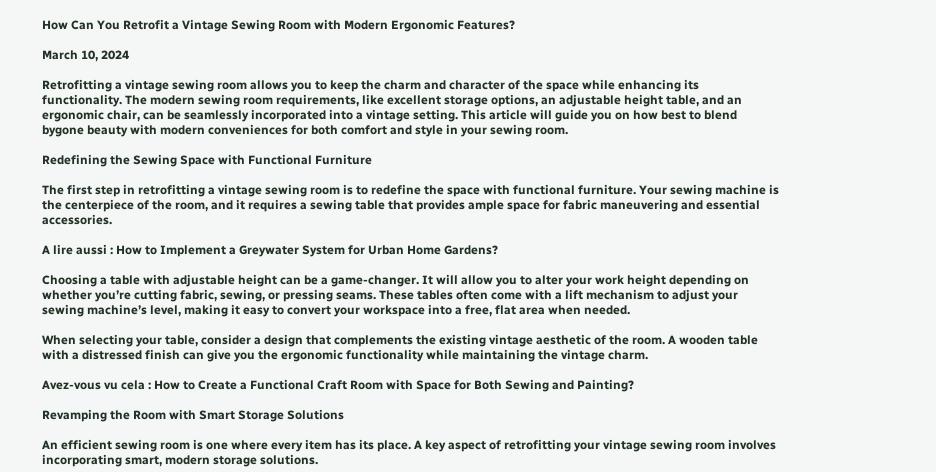How Can You Retrofit a Vintage Sewing Room with Modern Ergonomic Features?

March 10, 2024

Retrofitting a vintage sewing room allows you to keep the charm and character of the space while enhancing its functionality. The modern sewing room requirements, like excellent storage options, an adjustable height table, and an ergonomic chair, can be seamlessly incorporated into a vintage setting. This article will guide you on how best to blend bygone beauty with modern conveniences for both comfort and style in your sewing room.

Redefining the Sewing Space with Functional Furniture

The first step in retrofitting a vintage sewing room is to redefine the space with functional furniture. Your sewing machine is the centerpiece of the room, and it requires a sewing table that provides ample space for fabric maneuvering and essential accessories.

A lire aussi : How to Implement a Greywater System for Urban Home Gardens?

Choosing a table with adjustable height can be a game-changer. It will allow you to alter your work height depending on whether you’re cutting fabric, sewing, or pressing seams. These tables often come with a lift mechanism to adjust your sewing machine’s level, making it easy to convert your workspace into a free, flat area when needed.

When selecting your table, consider a design that complements the existing vintage aesthetic of the room. A wooden table with a distressed finish can give you the ergonomic functionality while maintaining the vintage charm.

Avez-vous vu cela : How to Create a Functional Craft Room with Space for Both Sewing and Painting?

Revamping the Room with Smart Storage Solutions

An efficient sewing room is one where every item has its place. A key aspect of retrofitting your vintage sewing room involves incorporating smart, modern storage solutions.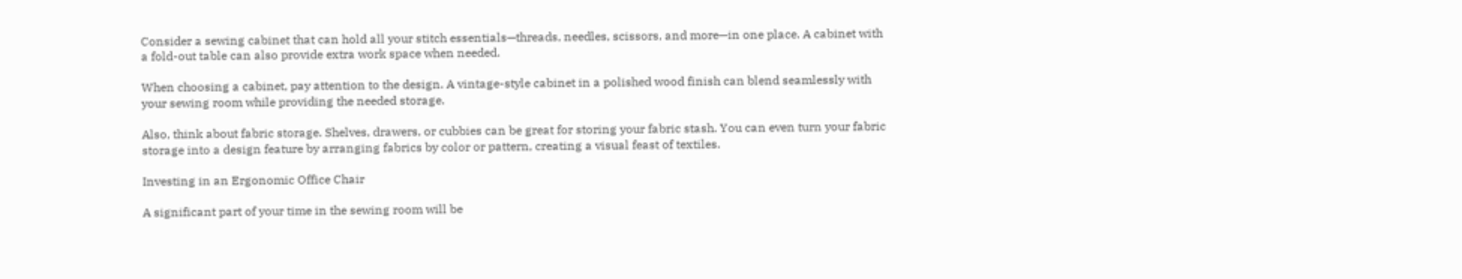Consider a sewing cabinet that can hold all your stitch essentials—threads, needles, scissors, and more—in one place. A cabinet with a fold-out table can also provide extra work space when needed.

When choosing a cabinet, pay attention to the design. A vintage-style cabinet in a polished wood finish can blend seamlessly with your sewing room while providing the needed storage.

Also, think about fabric storage. Shelves, drawers, or cubbies can be great for storing your fabric stash. You can even turn your fabric storage into a design feature by arranging fabrics by color or pattern, creating a visual feast of textiles.

Investing in an Ergonomic Office Chair

A significant part of your time in the sewing room will be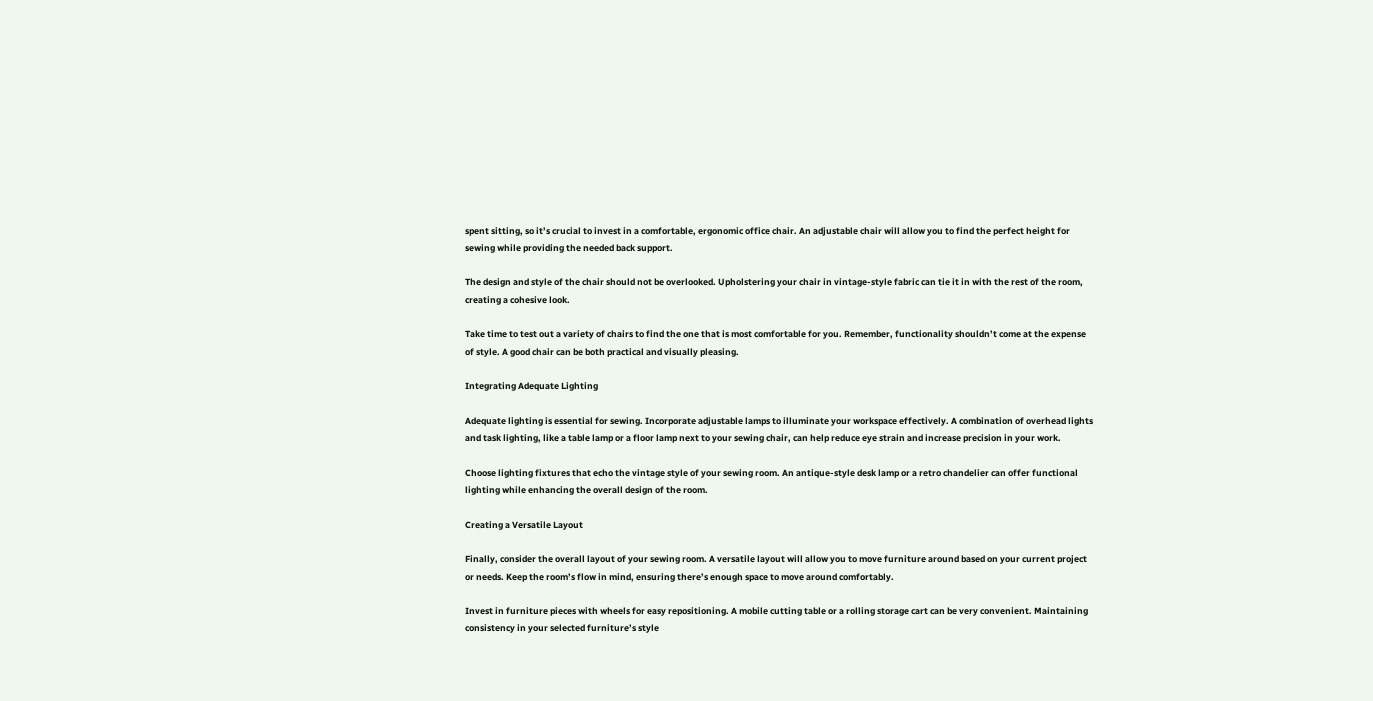spent sitting, so it’s crucial to invest in a comfortable, ergonomic office chair. An adjustable chair will allow you to find the perfect height for sewing while providing the needed back support.

The design and style of the chair should not be overlooked. Upholstering your chair in vintage-style fabric can tie it in with the rest of the room, creating a cohesive look.

Take time to test out a variety of chairs to find the one that is most comfortable for you. Remember, functionality shouldn’t come at the expense of style. A good chair can be both practical and visually pleasing.

Integrating Adequate Lighting

Adequate lighting is essential for sewing. Incorporate adjustable lamps to illuminate your workspace effectively. A combination of overhead lights and task lighting, like a table lamp or a floor lamp next to your sewing chair, can help reduce eye strain and increase precision in your work.

Choose lighting fixtures that echo the vintage style of your sewing room. An antique-style desk lamp or a retro chandelier can offer functional lighting while enhancing the overall design of the room.

Creating a Versatile Layout

Finally, consider the overall layout of your sewing room. A versatile layout will allow you to move furniture around based on your current project or needs. Keep the room’s flow in mind, ensuring there’s enough space to move around comfortably.

Invest in furniture pieces with wheels for easy repositioning. A mobile cutting table or a rolling storage cart can be very convenient. Maintaining consistency in your selected furniture’s style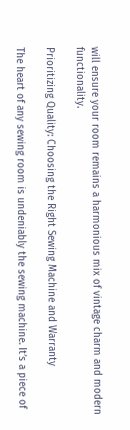will ensure your room remains a harmonious mix of vintage charm and modern functionality.

Prioritizing Quality: Choosing the Right Sewing Machine and Warranty

The heart of any sewing room is undeniably the sewing machine. It’s a piece of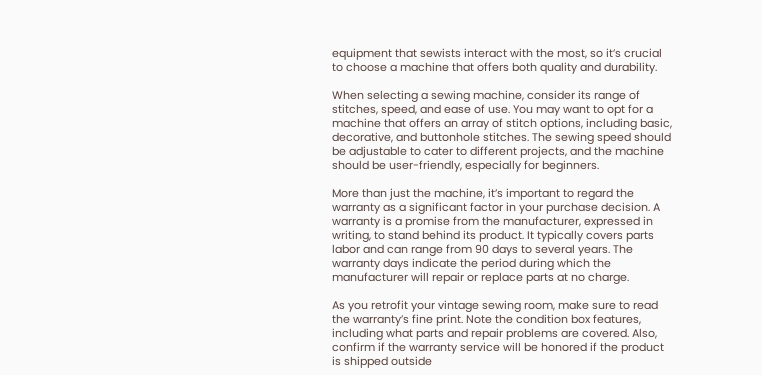equipment that sewists interact with the most, so it’s crucial to choose a machine that offers both quality and durability.

When selecting a sewing machine, consider its range of stitches, speed, and ease of use. You may want to opt for a machine that offers an array of stitch options, including basic, decorative, and buttonhole stitches. The sewing speed should be adjustable to cater to different projects, and the machine should be user-friendly, especially for beginners.

More than just the machine, it’s important to regard the warranty as a significant factor in your purchase decision. A warranty is a promise from the manufacturer, expressed in writing, to stand behind its product. It typically covers parts labor and can range from 90 days to several years. The warranty days indicate the period during which the manufacturer will repair or replace parts at no charge.

As you retrofit your vintage sewing room, make sure to read the warranty’s fine print. Note the condition box features, including what parts and repair problems are covered. Also, confirm if the warranty service will be honored if the product is shipped outside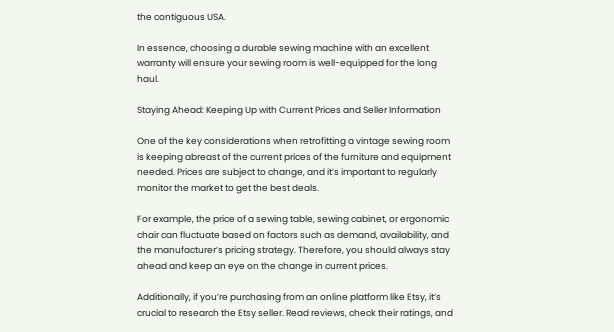the contiguous USA.

In essence, choosing a durable sewing machine with an excellent warranty will ensure your sewing room is well-equipped for the long haul.

Staying Ahead: Keeping Up with Current Prices and Seller Information

One of the key considerations when retrofitting a vintage sewing room is keeping abreast of the current prices of the furniture and equipment needed. Prices are subject to change, and it’s important to regularly monitor the market to get the best deals.

For example, the price of a sewing table, sewing cabinet, or ergonomic chair can fluctuate based on factors such as demand, availability, and the manufacturer’s pricing strategy. Therefore, you should always stay ahead and keep an eye on the change in current prices.

Additionally, if you’re purchasing from an online platform like Etsy, it’s crucial to research the Etsy seller. Read reviews, check their ratings, and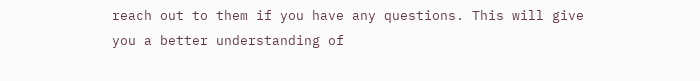reach out to them if you have any questions. This will give you a better understanding of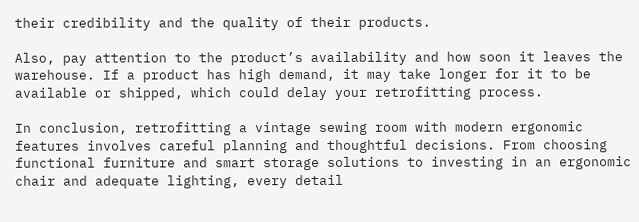their credibility and the quality of their products.

Also, pay attention to the product’s availability and how soon it leaves the warehouse. If a product has high demand, it may take longer for it to be available or shipped, which could delay your retrofitting process.

In conclusion, retrofitting a vintage sewing room with modern ergonomic features involves careful planning and thoughtful decisions. From choosing functional furniture and smart storage solutions to investing in an ergonomic chair and adequate lighting, every detail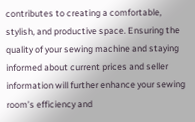contributes to creating a comfortable, stylish, and productive space. Ensuring the quality of your sewing machine and staying informed about current prices and seller information will further enhance your sewing room’s efficiency and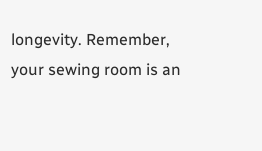longevity. Remember, your sewing room is an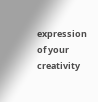expression of your creativity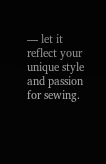— let it reflect your unique style and passion for sewing.